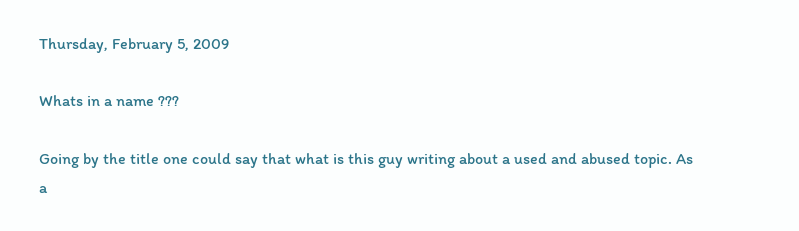Thursday, February 5, 2009

Whats in a name ???

Going by the title one could say that what is this guy writing about a used and abused topic. As a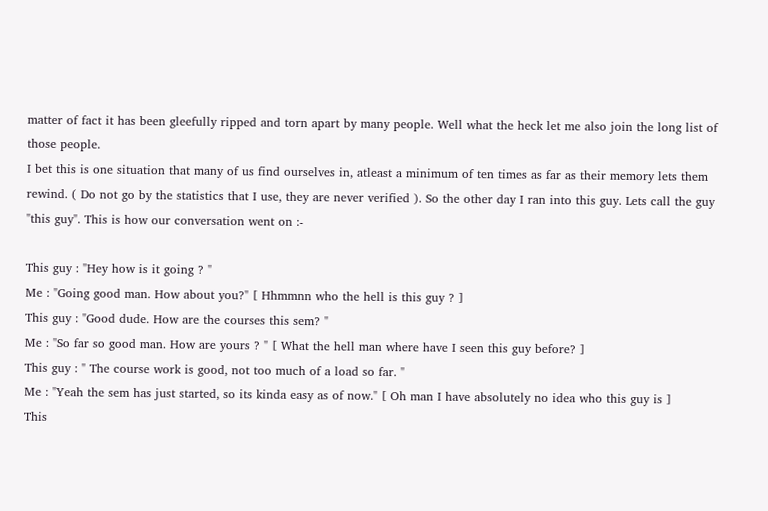matter of fact it has been gleefully ripped and torn apart by many people. Well what the heck let me also join the long list of those people.
I bet this is one situation that many of us find ourselves in, atleast a minimum of ten times as far as their memory lets them rewind. ( Do not go by the statistics that I use, they are never verified ). So the other day I ran into this guy. Lets call the guy "this guy". This is how our conversation went on :-

This guy : "Hey how is it going ? "
Me : "Going good man. How about you?" [ Hhmmnn who the hell is this guy ? ]
This guy : "Good dude. How are the courses this sem? "
Me : "So far so good man. How are yours ? " [ What the hell man where have I seen this guy before? ]
This guy : " The course work is good, not too much of a load so far. "
Me : "Yeah the sem has just started, so its kinda easy as of now." [ Oh man I have absolutely no idea who this guy is ]
This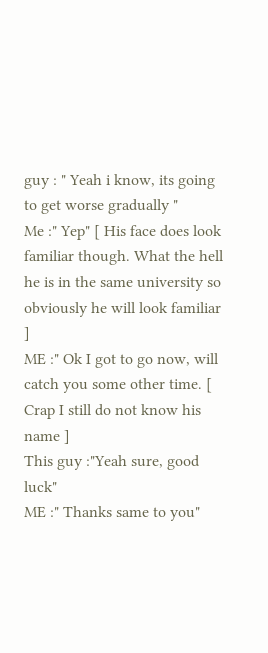guy : " Yeah i know, its going to get worse gradually "
Me :" Yep" [ His face does look familiar though. What the hell he is in the same university so obviously he will look familiar ]
ME :" Ok I got to go now, will catch you some other time. [ Crap I still do not know his name ]
This guy :"Yeah sure, good luck"
ME :" Thanks same to you"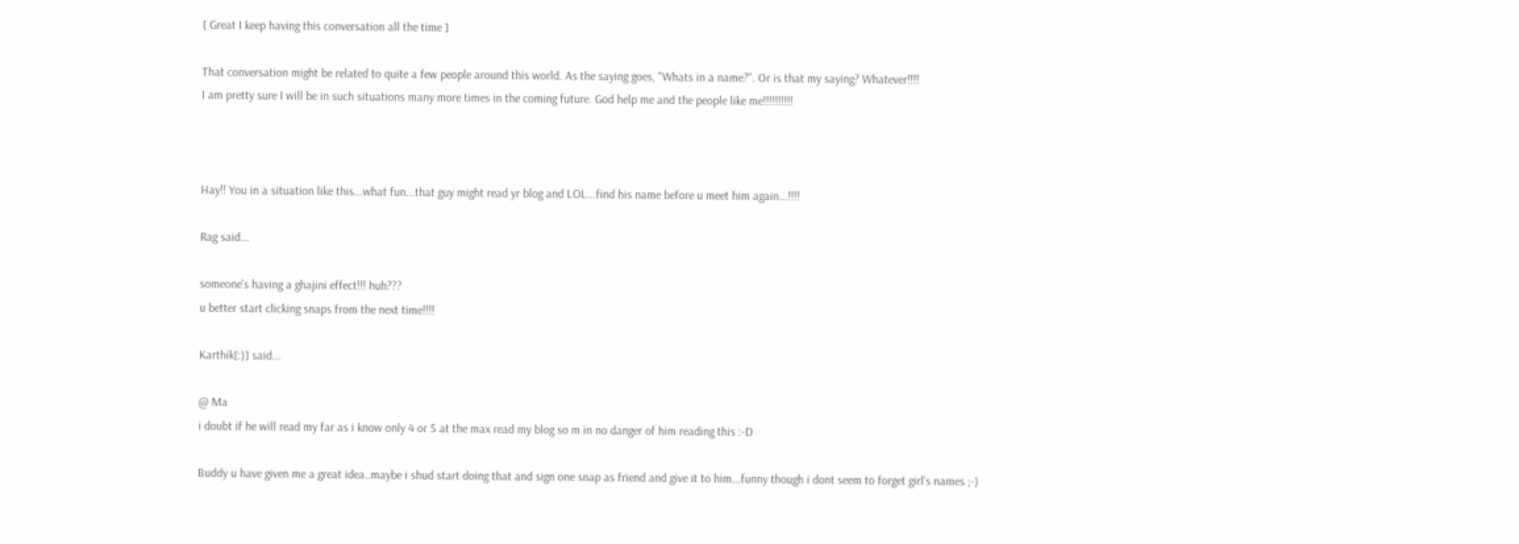[ Great I keep having this conversation all the time ]

That conversation might be related to quite a few people around this world. As the saying goes, "Whats in a name?". Or is that my saying? Whatever!!!!
I am pretty sure I will be in such situations many more times in the coming future. God help me and the people like me!!!!!!!!!!



Hay!! You in a situation like this...what fun...that guy might read yr blog and LOL...find his name before u meet him again...!!!!

Rag said...

someone's having a ghajini effect!!! huh???
u better start clicking snaps from the next time!!!!

Karthik[:)] said...

@ Ma
i doubt if he will read my far as i know only 4 or 5 at the max read my blog so m in no danger of him reading this :-D

Buddy u have given me a great idea..maybe i shud start doing that and sign one snap as friend and give it to him...funny though i dont seem to forget girl's names ;-)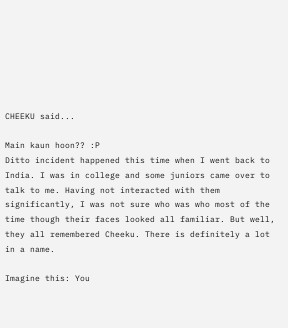CHEEKU said...

Main kaun hoon?? :P
Ditto incident happened this time when I went back to India. I was in college and some juniors came over to talk to me. Having not interacted with them significantly, I was not sure who was who most of the time though their faces looked all familiar. But well, they all remembered Cheeku. There is definitely a lot in a name.

Imagine this: You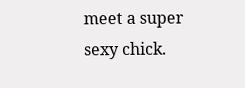meet a super sexy chick.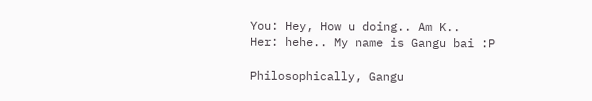You: Hey, How u doing.. Am K..
Her: hehe.. My name is Gangu bai :P

Philosophically, Gangu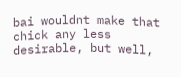bai wouldnt make that chick any less desirable, but well,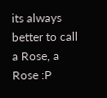its always better to call a Rose, a Rose :P